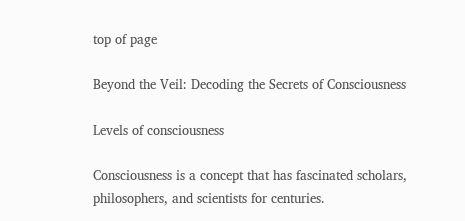top of page

Beyond the Veil: Decoding the Secrets of Consciousness

Levels of consciousness

Consciousness is a concept that has fascinated scholars, philosophers, and scientists for centuries.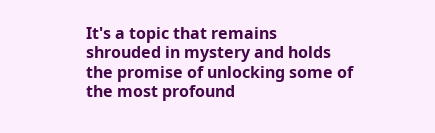It's a topic that remains shrouded in mystery and holds the promise of unlocking some of the most profound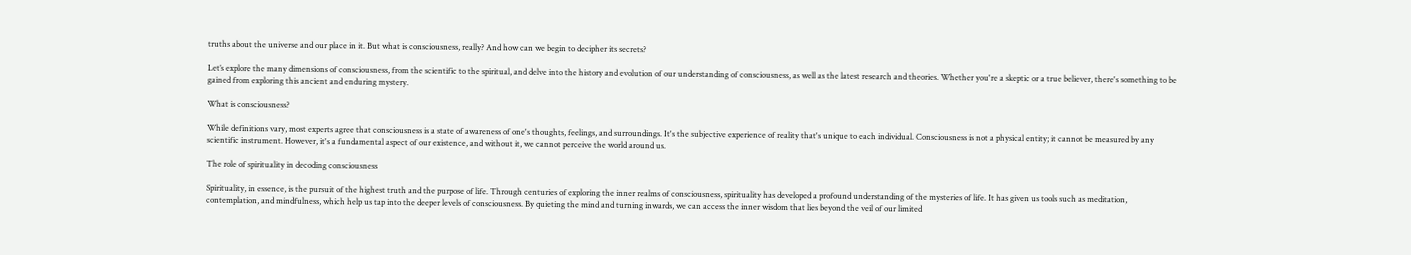truths about the universe and our place in it. But what is consciousness, really? And how can we begin to decipher its secrets?

Let’s explore the many dimensions of consciousness, from the scientific to the spiritual, and delve into the history and evolution of our understanding of consciousness, as well as the latest research and theories. Whether you're a skeptic or a true believer, there's something to be gained from exploring this ancient and enduring mystery.

What is consciousness?

While definitions vary, most experts agree that consciousness is a state of awareness of one's thoughts, feelings, and surroundings. It's the subjective experience of reality that's unique to each individual. Consciousness is not a physical entity; it cannot be measured by any scientific instrument. However, it's a fundamental aspect of our existence, and without it, we cannot perceive the world around us.

The role of spirituality in decoding consciousness

Spirituality, in essence, is the pursuit of the highest truth and the purpose of life. Through centuries of exploring the inner realms of consciousness, spirituality has developed a profound understanding of the mysteries of life. It has given us tools such as meditation, contemplation, and mindfulness, which help us tap into the deeper levels of consciousness. By quieting the mind and turning inwards, we can access the inner wisdom that lies beyond the veil of our limited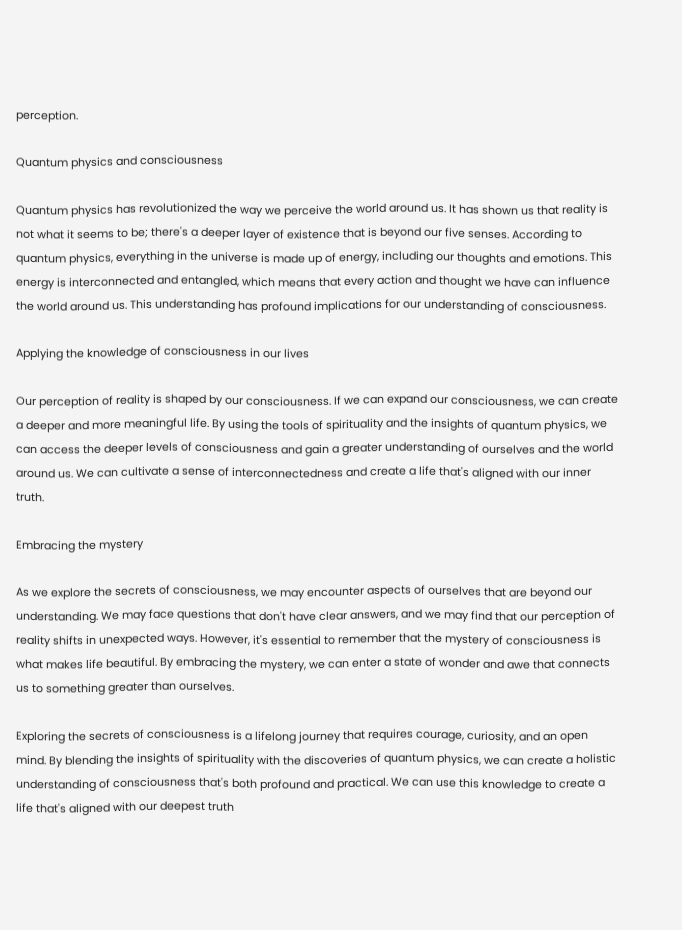perception.

Quantum physics and consciousness

Quantum physics has revolutionized the way we perceive the world around us. It has shown us that reality is not what it seems to be; there's a deeper layer of existence that is beyond our five senses. According to quantum physics, everything in the universe is made up of energy, including our thoughts and emotions. This energy is interconnected and entangled, which means that every action and thought we have can influence the world around us. This understanding has profound implications for our understanding of consciousness.

Applying the knowledge of consciousness in our lives

Our perception of reality is shaped by our consciousness. If we can expand our consciousness, we can create a deeper and more meaningful life. By using the tools of spirituality and the insights of quantum physics, we can access the deeper levels of consciousness and gain a greater understanding of ourselves and the world around us. We can cultivate a sense of interconnectedness and create a life that's aligned with our inner truth.

Embracing the mystery

As we explore the secrets of consciousness, we may encounter aspects of ourselves that are beyond our understanding. We may face questions that don't have clear answers, and we may find that our perception of reality shifts in unexpected ways. However, it's essential to remember that the mystery of consciousness is what makes life beautiful. By embracing the mystery, we can enter a state of wonder and awe that connects us to something greater than ourselves.

Exploring the secrets of consciousness is a lifelong journey that requires courage, curiosity, and an open mind. By blending the insights of spirituality with the discoveries of quantum physics, we can create a holistic understanding of consciousness that's both profound and practical. We can use this knowledge to create a life that's aligned with our deepest truth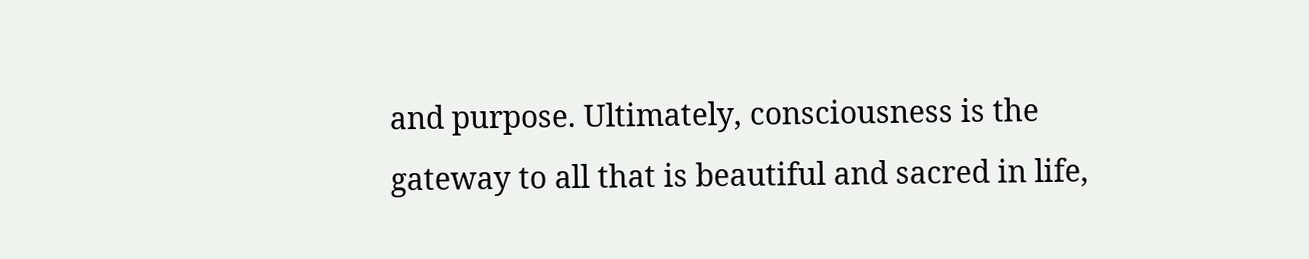and purpose. Ultimately, consciousness is the gateway to all that is beautiful and sacred in life,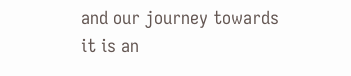and our journey towards it is an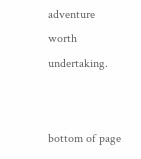adventure worth undertaking.


bottom of page